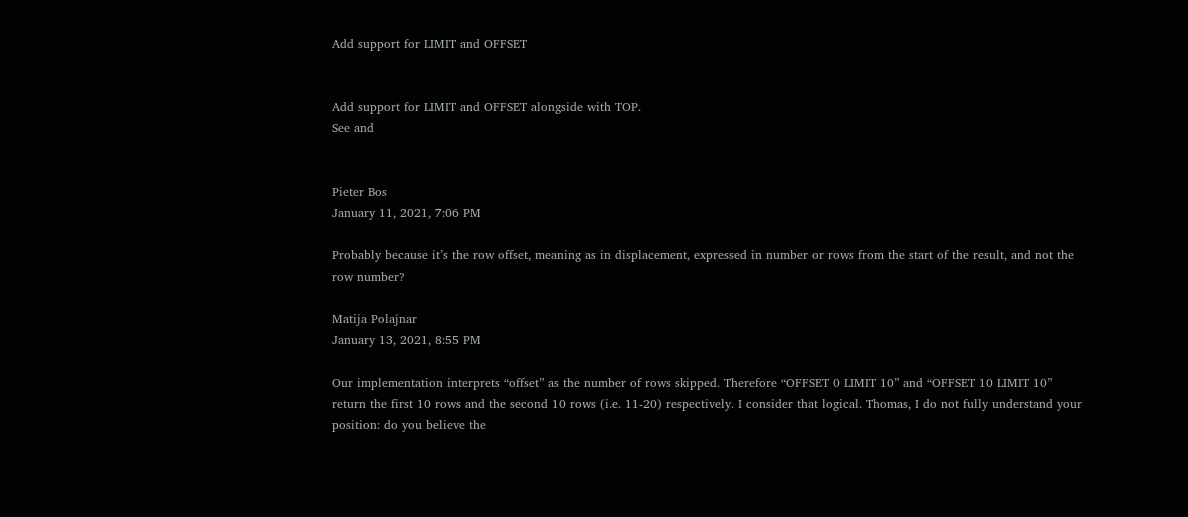Add support for LIMIT and OFFSET


Add support for LIMIT and OFFSET alongside with TOP.
See and


Pieter Bos
January 11, 2021, 7:06 PM

Probably because it’s the row offset, meaning as in displacement, expressed in number or rows from the start of the result, and not the row number?

Matija Polajnar
January 13, 2021, 8:55 PM

Our implementation interprets “offset” as the number of rows skipped. Therefore “OFFSET 0 LIMIT 10” and “OFFSET 10 LIMIT 10” return the first 10 rows and the second 10 rows (i.e. 11-20) respectively. I consider that logical. Thomas, I do not fully understand your position: do you believe the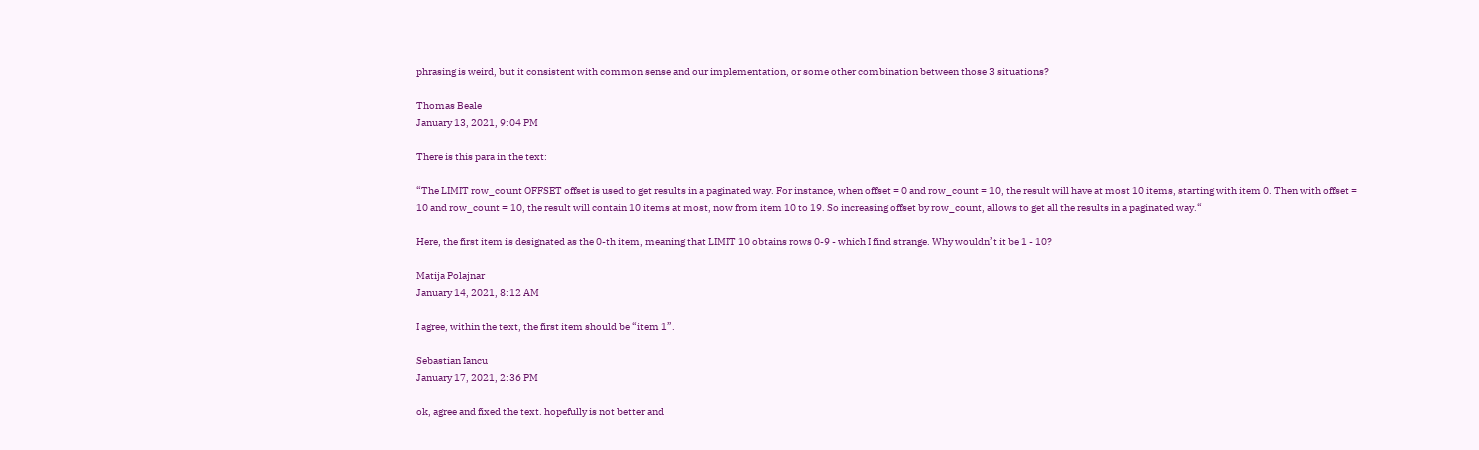phrasing is weird, but it consistent with common sense and our implementation, or some other combination between those 3 situations?

Thomas Beale
January 13, 2021, 9:04 PM

There is this para in the text:

“The LIMIT row_count OFFSET offset is used to get results in a paginated way. For instance, when offset = 0 and row_count = 10, the result will have at most 10 items, starting with item 0. Then with offset = 10 and row_count = 10, the result will contain 10 items at most, now from item 10 to 19. So increasing offset by row_count, allows to get all the results in a paginated way.“

Here, the first item is designated as the 0-th item, meaning that LIMIT 10 obtains rows 0-9 - which I find strange. Why wouldn’t it be 1 - 10?

Matija Polajnar
January 14, 2021, 8:12 AM

I agree, within the text, the first item should be “item 1”.

Sebastian Iancu
January 17, 2021, 2:36 PM

ok, agree and fixed the text. hopefully is not better and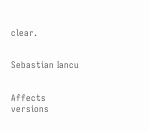clear.


Sebastian Iancu


Affects versions